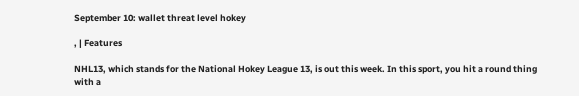September 10: wallet threat level hokey

, | Features

NHL13, which stands for the National Hokey League 13, is out this week. In this sport, you hit a round thing with a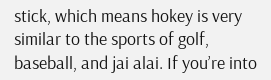stick, which means hokey is very similar to the sports of golf, baseball, and jai alai. If you’re into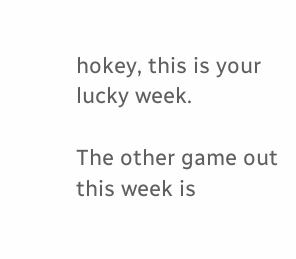hokey, this is your lucky week.

The other game out this week is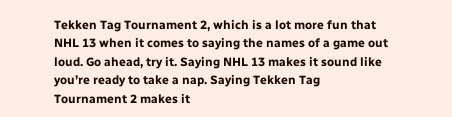Tekken Tag Tournament 2, which is a lot more fun that NHL 13 when it comes to saying the names of a game out loud. Go ahead, try it. Saying NHL 13 makes it sound like you’re ready to take a nap. Saying Tekken Tag Tournament 2 makes it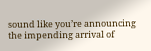sound like you’re announcing the impending arrival of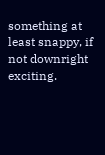something at least snappy, if not downright exciting.